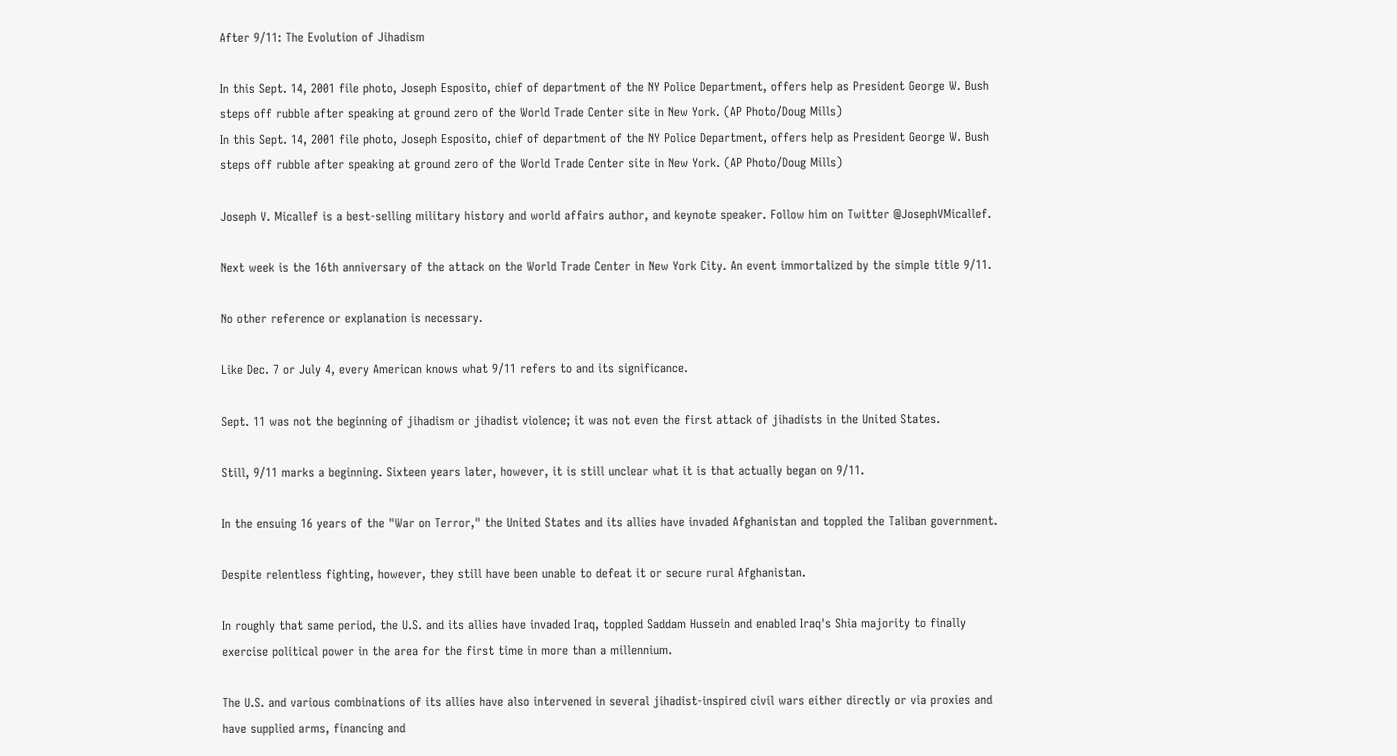After 9/11: The Evolution of Jihadism

In this Sept. 14, 2001 file photo, Joseph Esposito, chief of department of the NY Police Department, offers help as President George W. Bush steps off rubble after speaking at ground zero of the World Trade Center site in New York. (AP Photo/Doug Mills)
In this Sept. 14, 2001 file photo, Joseph Esposito, chief of department of the NY Police Department, offers help as President George W. Bush steps off rubble after speaking at ground zero of the World Trade Center site in New York. (AP Photo/Doug Mills)

Joseph V. Micallef is a best-selling military history and world affairs author, and keynote speaker. Follow him on Twitter @JosephVMicallef.

Next week is the 16th anniversary of the attack on the World Trade Center in New York City. An event immortalized by the simple title 9/11.

No other reference or explanation is necessary.

Like Dec. 7 or July 4, every American knows what 9/11 refers to and its significance.

Sept. 11 was not the beginning of jihadism or jihadist violence; it was not even the first attack of jihadists in the United States.

Still, 9/11 marks a beginning. Sixteen years later, however, it is still unclear what it is that actually began on 9/11.

In the ensuing 16 years of the "War on Terror," the United States and its allies have invaded Afghanistan and toppled the Taliban government.

Despite relentless fighting, however, they still have been unable to defeat it or secure rural Afghanistan.

In roughly that same period, the U.S. and its allies have invaded Iraq, toppled Saddam Hussein and enabled Iraq's Shia majority to finally exercise political power in the area for the first time in more than a millennium.

The U.S. and various combinations of its allies have also intervened in several jihadist-inspired civil wars either directly or via proxies and have supplied arms, financing and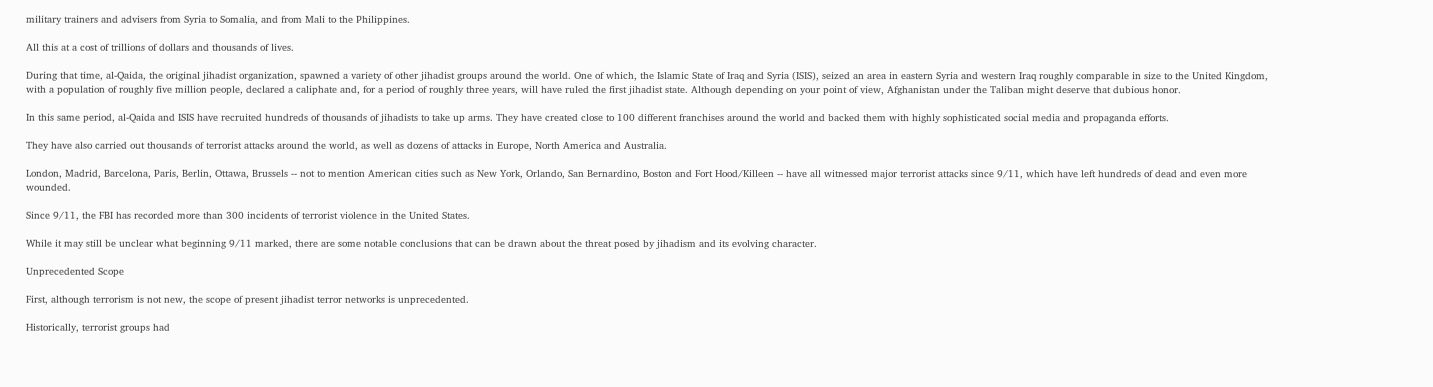military trainers and advisers from Syria to Somalia, and from Mali to the Philippines.

All this at a cost of trillions of dollars and thousands of lives.

During that time, al-Qaida, the original jihadist organization, spawned a variety of other jihadist groups around the world. One of which, the Islamic State of Iraq and Syria (ISIS), seized an area in eastern Syria and western Iraq roughly comparable in size to the United Kingdom, with a population of roughly five million people, declared a caliphate and, for a period of roughly three years, will have ruled the first jihadist state. Although depending on your point of view, Afghanistan under the Taliban might deserve that dubious honor.

In this same period, al-Qaida and ISIS have recruited hundreds of thousands of jihadists to take up arms. They have created close to 100 different franchises around the world and backed them with highly sophisticated social media and propaganda efforts.

They have also carried out thousands of terrorist attacks around the world, as well as dozens of attacks in Europe, North America and Australia.

London, Madrid, Barcelona, Paris, Berlin, Ottawa, Brussels -- not to mention American cities such as New York, Orlando, San Bernardino, Boston and Fort Hood/Killeen -- have all witnessed major terrorist attacks since 9/11, which have left hundreds of dead and even more wounded.

Since 9/11, the FBI has recorded more than 300 incidents of terrorist violence in the United States.

While it may still be unclear what beginning 9/11 marked, there are some notable conclusions that can be drawn about the threat posed by jihadism and its evolving character.

Unprecedented Scope

First, although terrorism is not new, the scope of present jihadist terror networks is unprecedented.

Historically, terrorist groups had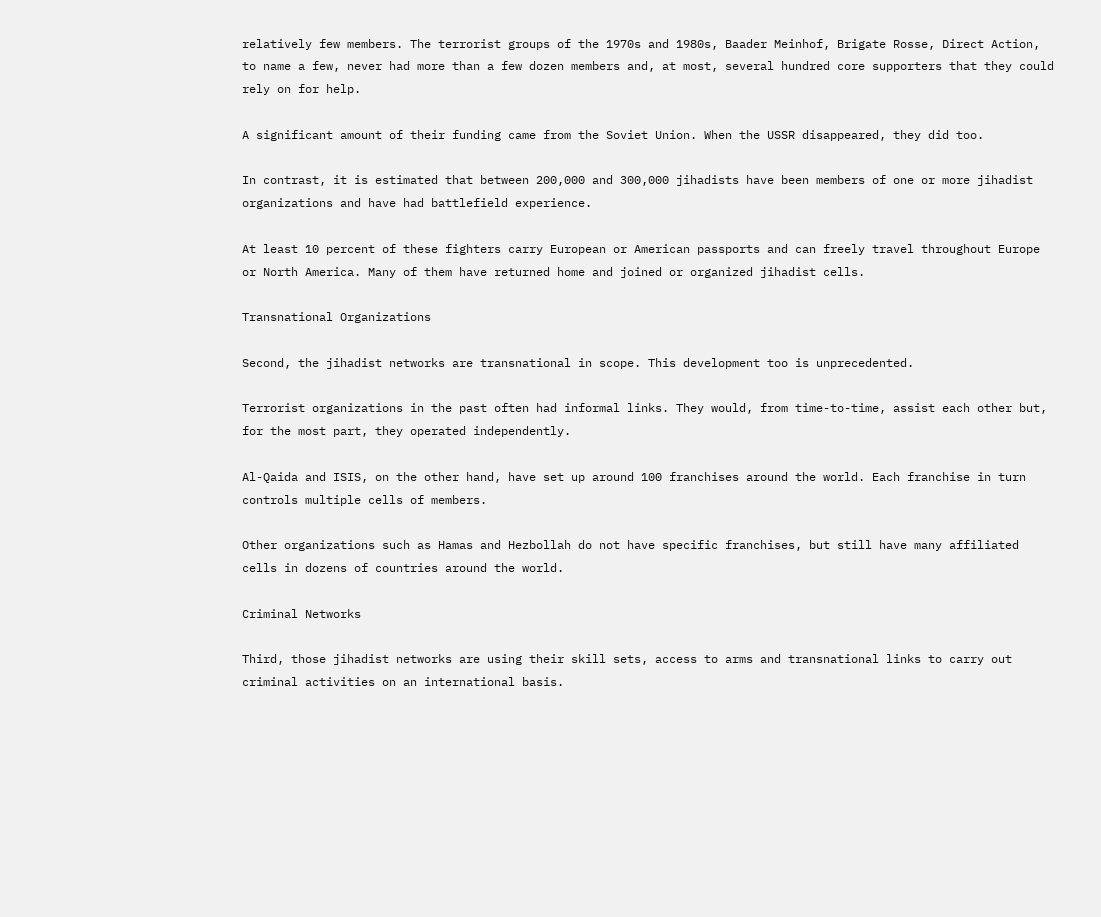relatively few members. The terrorist groups of the 1970s and 1980s, Baader Meinhof, Brigate Rosse, Direct Action, to name a few, never had more than a few dozen members and, at most, several hundred core supporters that they could rely on for help.

A significant amount of their funding came from the Soviet Union. When the USSR disappeared, they did too.

In contrast, it is estimated that between 200,000 and 300,000 jihadists have been members of one or more jihadist organizations and have had battlefield experience.

At least 10 percent of these fighters carry European or American passports and can freely travel throughout Europe or North America. Many of them have returned home and joined or organized jihadist cells.

Transnational Organizations

Second, the jihadist networks are transnational in scope. This development too is unprecedented.

Terrorist organizations in the past often had informal links. They would, from time-to-time, assist each other but, for the most part, they operated independently.

Al-Qaida and ISIS, on the other hand, have set up around 100 franchises around the world. Each franchise in turn controls multiple cells of members.

Other organizations such as Hamas and Hezbollah do not have specific franchises, but still have many affiliated cells in dozens of countries around the world.

Criminal Networks

Third, those jihadist networks are using their skill sets, access to arms and transnational links to carry out criminal activities on an international basis.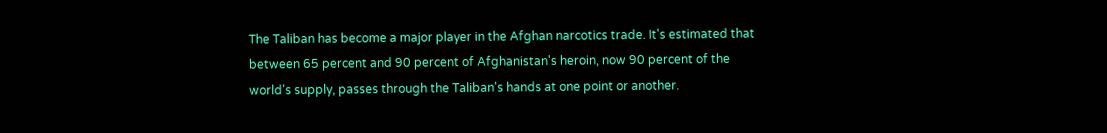The Taliban has become a major player in the Afghan narcotics trade. It's estimated that between 65 percent and 90 percent of Afghanistan's heroin, now 90 percent of the world's supply, passes through the Taliban's hands at one point or another.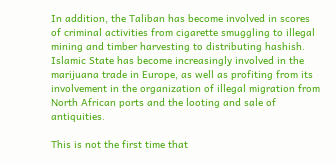In addition, the Taliban has become involved in scores of criminal activities from cigarette smuggling to illegal mining and timber harvesting to distributing hashish. Islamic State has become increasingly involved in the marijuana trade in Europe, as well as profiting from its involvement in the organization of illegal migration from North African ports and the looting and sale of antiquities.

This is not the first time that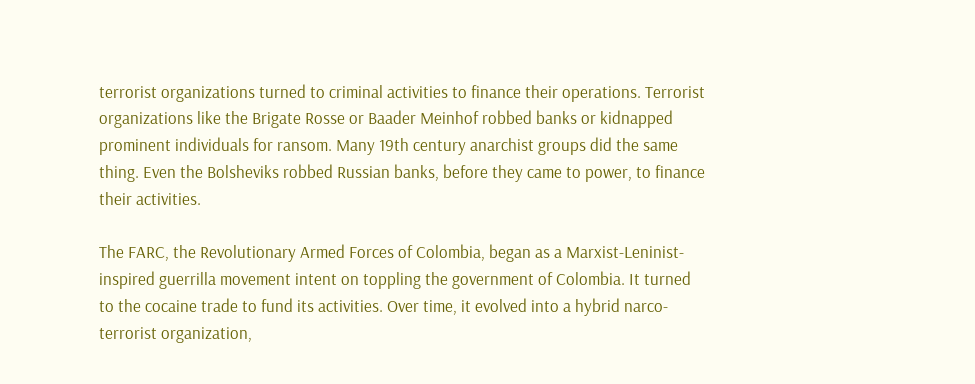terrorist organizations turned to criminal activities to finance their operations. Terrorist organizations like the Brigate Rosse or Baader Meinhof robbed banks or kidnapped prominent individuals for ransom. Many 19th century anarchist groups did the same thing. Even the Bolsheviks robbed Russian banks, before they came to power, to finance their activities.

The FARC, the Revolutionary Armed Forces of Colombia, began as a Marxist-Leninist-inspired guerrilla movement intent on toppling the government of Colombia. It turned to the cocaine trade to fund its activities. Over time, it evolved into a hybrid narco-terrorist organization,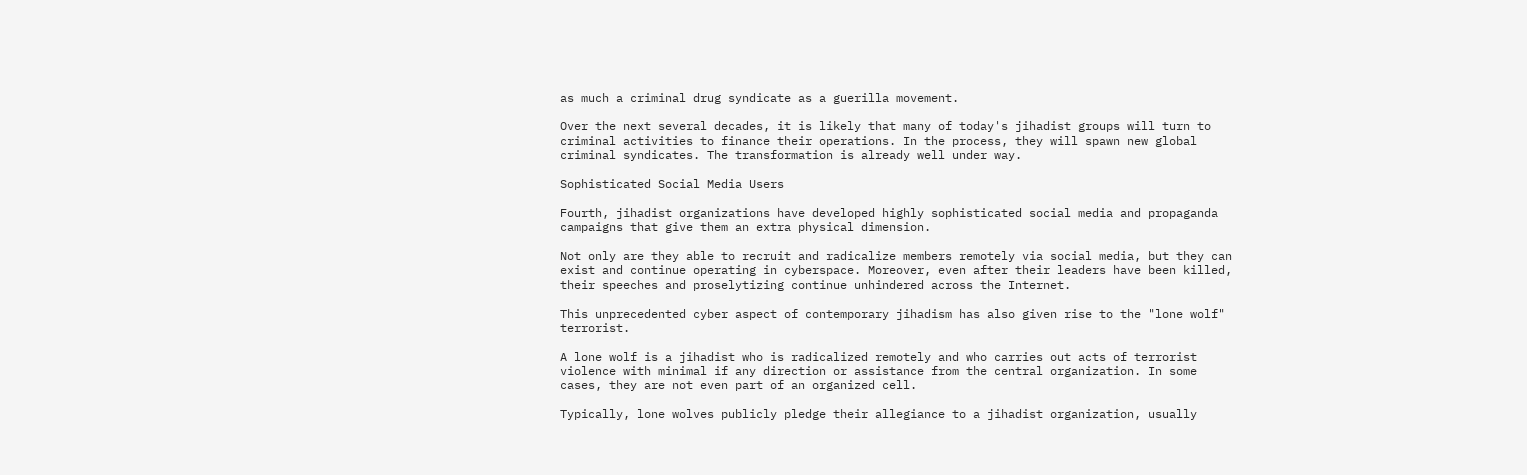as much a criminal drug syndicate as a guerilla movement.

Over the next several decades, it is likely that many of today's jihadist groups will turn to criminal activities to finance their operations. In the process, they will spawn new global criminal syndicates. The transformation is already well under way.

Sophisticated Social Media Users

Fourth, jihadist organizations have developed highly sophisticated social media and propaganda campaigns that give them an extra physical dimension.

Not only are they able to recruit and radicalize members remotely via social media, but they can exist and continue operating in cyberspace. Moreover, even after their leaders have been killed, their speeches and proselytizing continue unhindered across the Internet.

This unprecedented cyber aspect of contemporary jihadism has also given rise to the "lone wolf" terrorist.

A lone wolf is a jihadist who is radicalized remotely and who carries out acts of terrorist violence with minimal if any direction or assistance from the central organization. In some cases, they are not even part of an organized cell.

Typically, lone wolves publicly pledge their allegiance to a jihadist organization, usually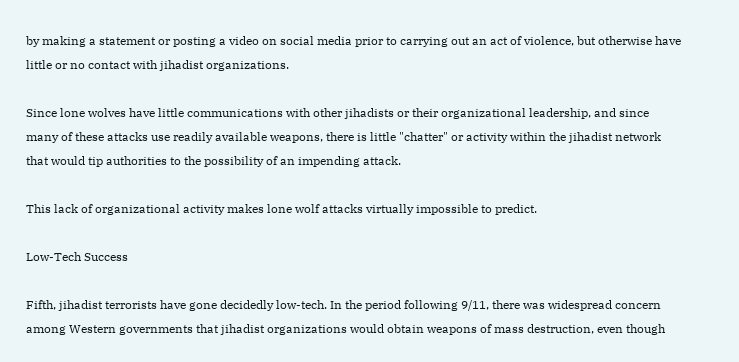by making a statement or posting a video on social media prior to carrying out an act of violence, but otherwise have little or no contact with jihadist organizations.

Since lone wolves have little communications with other jihadists or their organizational leadership, and since many of these attacks use readily available weapons, there is little "chatter" or activity within the jihadist network that would tip authorities to the possibility of an impending attack.

This lack of organizational activity makes lone wolf attacks virtually impossible to predict.

Low-Tech Success

Fifth, jihadist terrorists have gone decidedly low-tech. In the period following 9/11, there was widespread concern among Western governments that jihadist organizations would obtain weapons of mass destruction, even though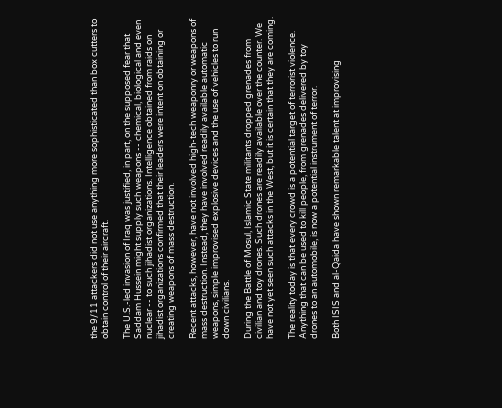the 9/11 attackers did not use anything more sophisticated than box cutters to obtain control of their aircraft.

The U.S.-led invasion of Iraq was justified, in part, on the supposed fear that Saddam Hussein might supply such weapons -- chemical, biological and even nuclear -- to such jihadist organizations. Intelligence obtained from raids on jihadist organizations confirmed that their leaders were intent on obtaining or creating weapons of mass destruction.

Recent attacks, however, have not involved high-tech weaponry or weapons of mass destruction. Instead, they have involved readily available automatic weapons, simple improvised explosive devices and the use of vehicles to run down civilians.

During the Battle of Mosul, Islamic State militants dropped grenades from civilian and toy drones. Such drones are readily available over the counter. We have not yet seen such attacks in the West, but it is certain that they are coming.

The reality today is that every crowd is a potential target of terrorist violence. Anything that can be used to kill people, from grenades delivered by toy drones to an automobile, is now a potential instrument of terror.

Both ISIS and al-Qaida have shown remarkable talent at improvising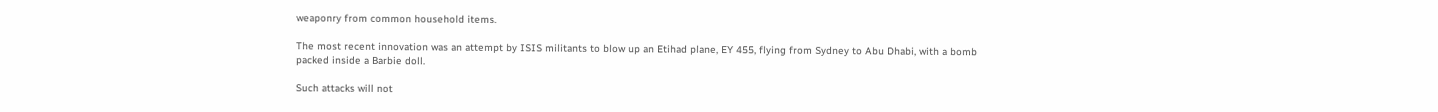weaponry from common household items.

The most recent innovation was an attempt by ISIS militants to blow up an Etihad plane, EY 455, flying from Sydney to Abu Dhabi, with a bomb packed inside a Barbie doll.

Such attacks will not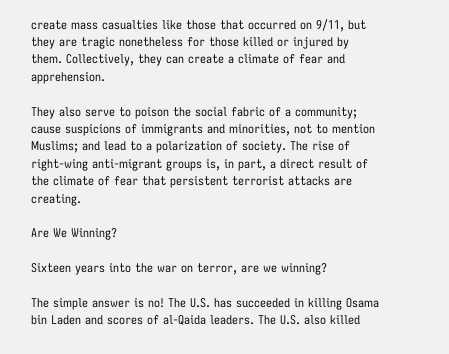create mass casualties like those that occurred on 9/11, but they are tragic nonetheless for those killed or injured by them. Collectively, they can create a climate of fear and apprehension.

They also serve to poison the social fabric of a community; cause suspicions of immigrants and minorities, not to mention Muslims; and lead to a polarization of society. The rise of right-wing anti-migrant groups is, in part, a direct result of the climate of fear that persistent terrorist attacks are creating.

Are We Winning?

Sixteen years into the war on terror, are we winning?

The simple answer is no! The U.S. has succeeded in killing Osama bin Laden and scores of al-Qaida leaders. The U.S. also killed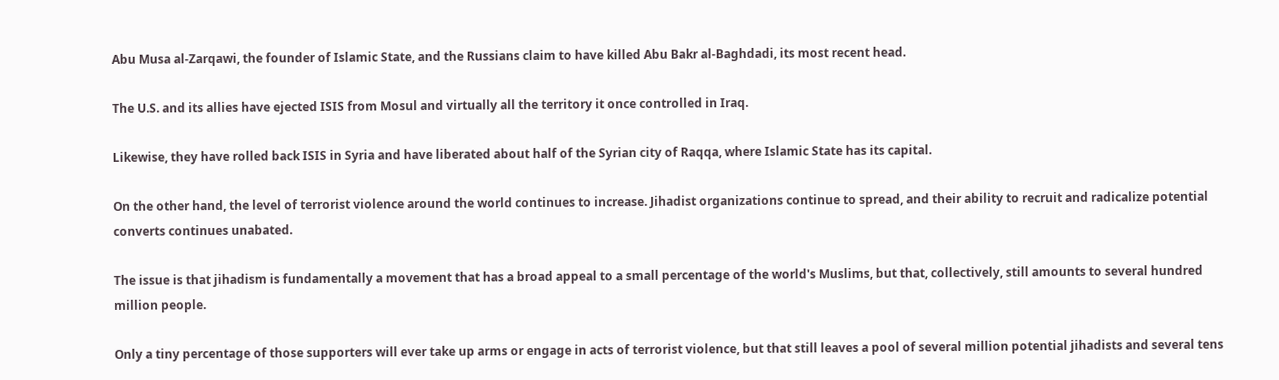Abu Musa al-Zarqawi, the founder of Islamic State, and the Russians claim to have killed Abu Bakr al-Baghdadi, its most recent head.

The U.S. and its allies have ejected ISIS from Mosul and virtually all the territory it once controlled in Iraq.

Likewise, they have rolled back ISIS in Syria and have liberated about half of the Syrian city of Raqqa, where Islamic State has its capital.

On the other hand, the level of terrorist violence around the world continues to increase. Jihadist organizations continue to spread, and their ability to recruit and radicalize potential converts continues unabated.

The issue is that jihadism is fundamentally a movement that has a broad appeal to a small percentage of the world's Muslims, but that, collectively, still amounts to several hundred million people.

Only a tiny percentage of those supporters will ever take up arms or engage in acts of terrorist violence, but that still leaves a pool of several million potential jihadists and several tens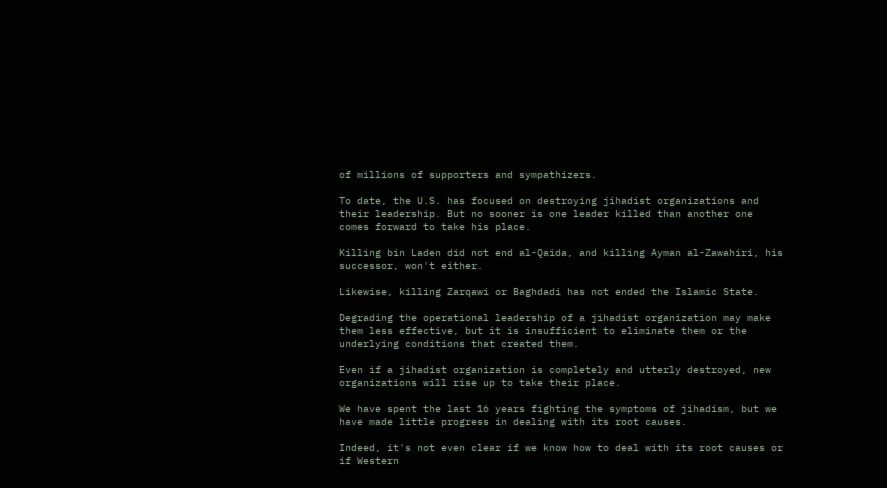of millions of supporters and sympathizers.

To date, the U.S. has focused on destroying jihadist organizations and their leadership. But no sooner is one leader killed than another one comes forward to take his place.

Killing bin Laden did not end al-Qaida, and killing Ayman al-Zawahiri, his successor, won't either.

Likewise, killing Zarqawi or Baghdadi has not ended the Islamic State.

Degrading the operational leadership of a jihadist organization may make them less effective, but it is insufficient to eliminate them or the underlying conditions that created them.

Even if a jihadist organization is completely and utterly destroyed, new organizations will rise up to take their place.

We have spent the last 16 years fighting the symptoms of jihadism, but we have made little progress in dealing with its root causes.

Indeed, it's not even clear if we know how to deal with its root causes or if Western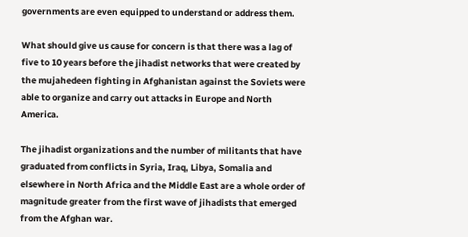governments are even equipped to understand or address them.

What should give us cause for concern is that there was a lag of five to 10 years before the jihadist networks that were created by the mujahedeen fighting in Afghanistan against the Soviets were able to organize and carry out attacks in Europe and North America.

The jihadist organizations and the number of militants that have graduated from conflicts in Syria, Iraq, Libya, Somalia and elsewhere in North Africa and the Middle East are a whole order of magnitude greater from the first wave of jihadists that emerged from the Afghan war.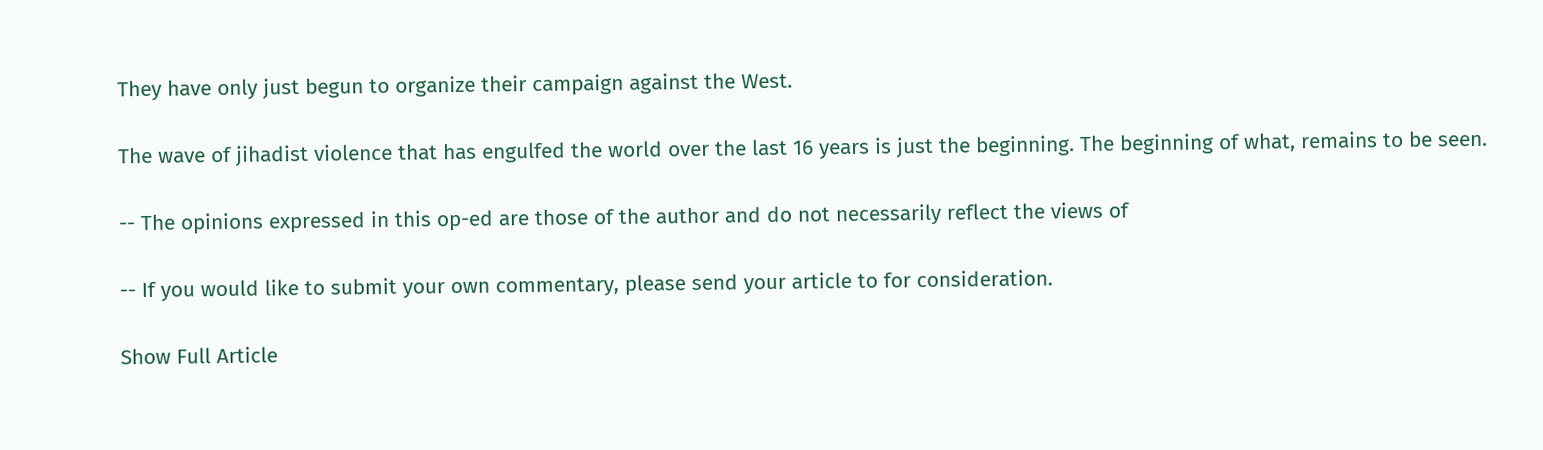They have only just begun to organize their campaign against the West.

The wave of jihadist violence that has engulfed the world over the last 16 years is just the beginning. The beginning of what, remains to be seen.

-- The opinions expressed in this op-ed are those of the author and do not necessarily reflect the views of

-- If you would like to submit your own commentary, please send your article to for consideration.

Show Full Article